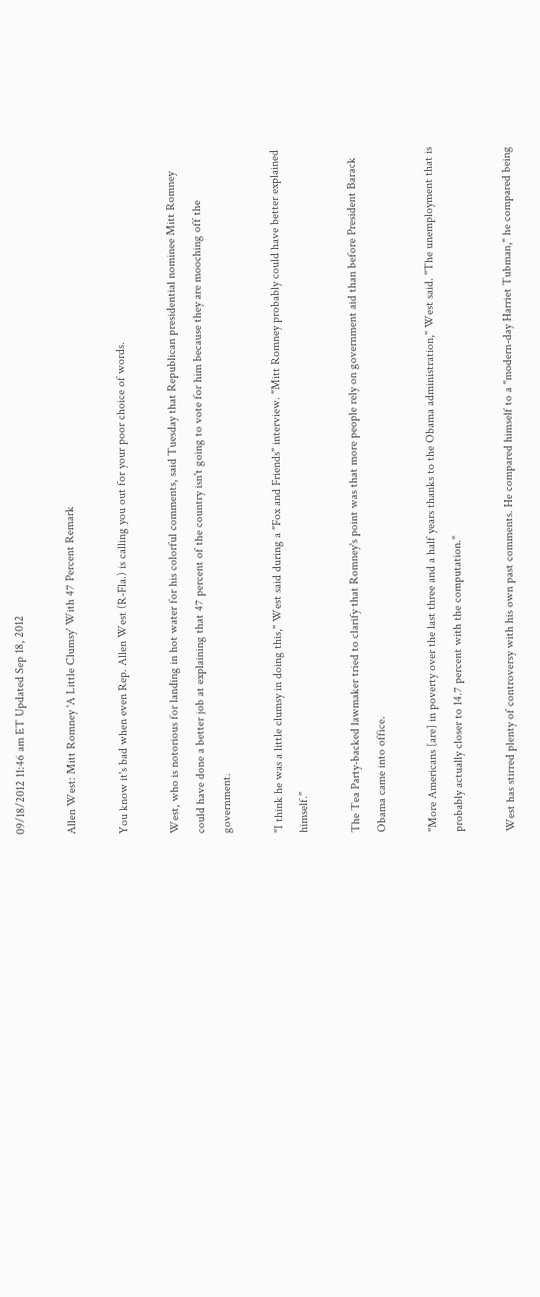09/18/2012 11:46 am ET Updated Sep 18, 2012

Allen West: Mitt Romney 'A Little Clumsy' With 47 Percent Remark

You know it's bad when even Rep. Allen West (R-Fla.) is calling you out for your poor choice of words.

West, who is notorious for landing in hot water for his colorful comments, said Tuesday that Republican presidential nominee Mitt Romney could have done a better job at explaining that 47 percent of the country isn't going to vote for him because they are mooching off the government.

"I think he was a little clumsy in doing this," West said during a "Fox and Friends" interview. "Mitt Romney probably could have better explained himself."

The Tea Party-backed lawmaker tried to clarify that Romney's point was that more people rely on government aid than before President Barack Obama came into office.

"More Americans [are] in poverty over the last three and a half years thanks to the Obama administration," West said. "The unemployment that is probably actually closer to 14.7 percent with the computation."

West has stirred plenty of controversy with his own past comments. He compared himself to a "modern-day Harriet Tubman," he compared being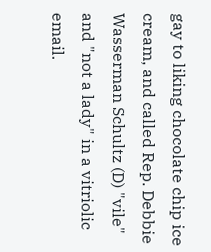gay to liking chocolate chip ice cream, and called Rep. Debbie Wasserman Schultz (D) "vile" and "not a lady" in a vitriolic email.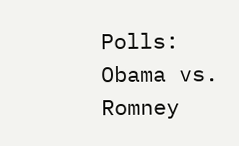Polls: Obama vs. Romney